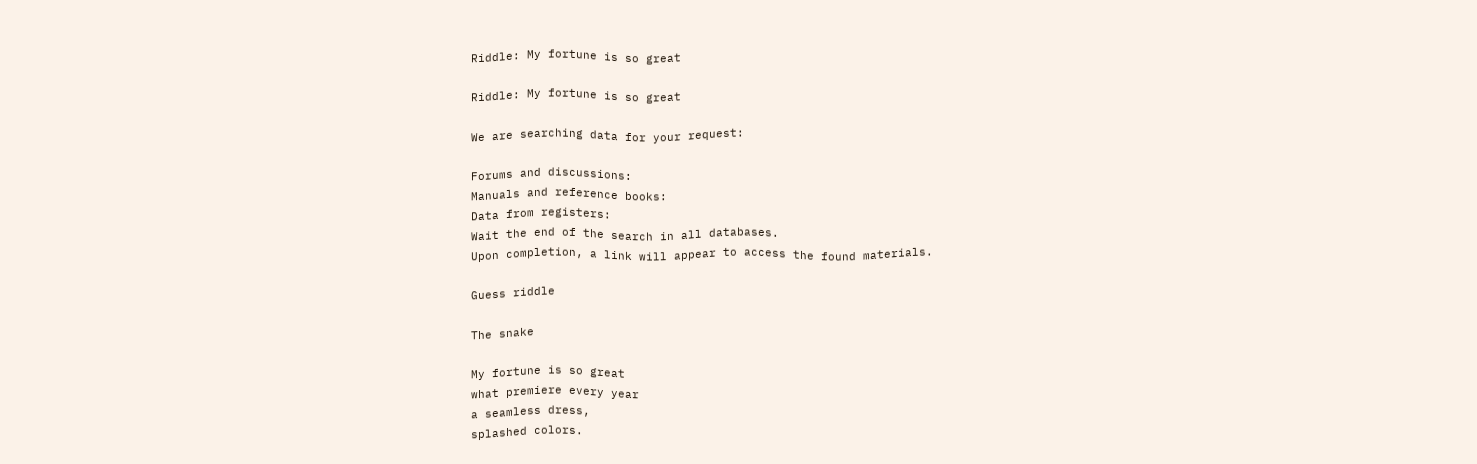Riddle: My fortune is so great

Riddle: My fortune is so great

We are searching data for your request:

Forums and discussions:
Manuals and reference books:
Data from registers:
Wait the end of the search in all databases.
Upon completion, a link will appear to access the found materials.

Guess riddle

The snake

My fortune is so great
what premiere every year
a seamless dress,
splashed colors.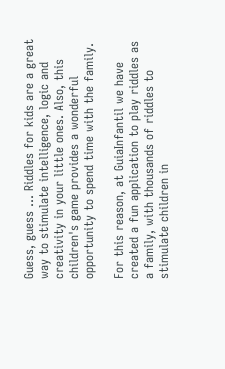Guess, guess ... Riddles for kids are a great way to stimulate intelligence, logic and creativity in your little ones. Also, this children's game provides a wonderful opportunity to spend time with the family.

For this reason, at GuiaInfantil we have created a fun application to play riddles as a family, with thousands of riddles to stimulate children in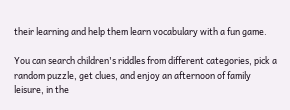their learning and help them learn vocabulary with a fun game.

You can search children's riddles from different categories, pick a random puzzle, get clues, and enjoy an afternoon of family leisure, in the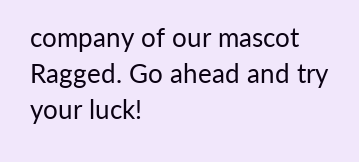company of our mascot Ragged. Go ahead and try your luck!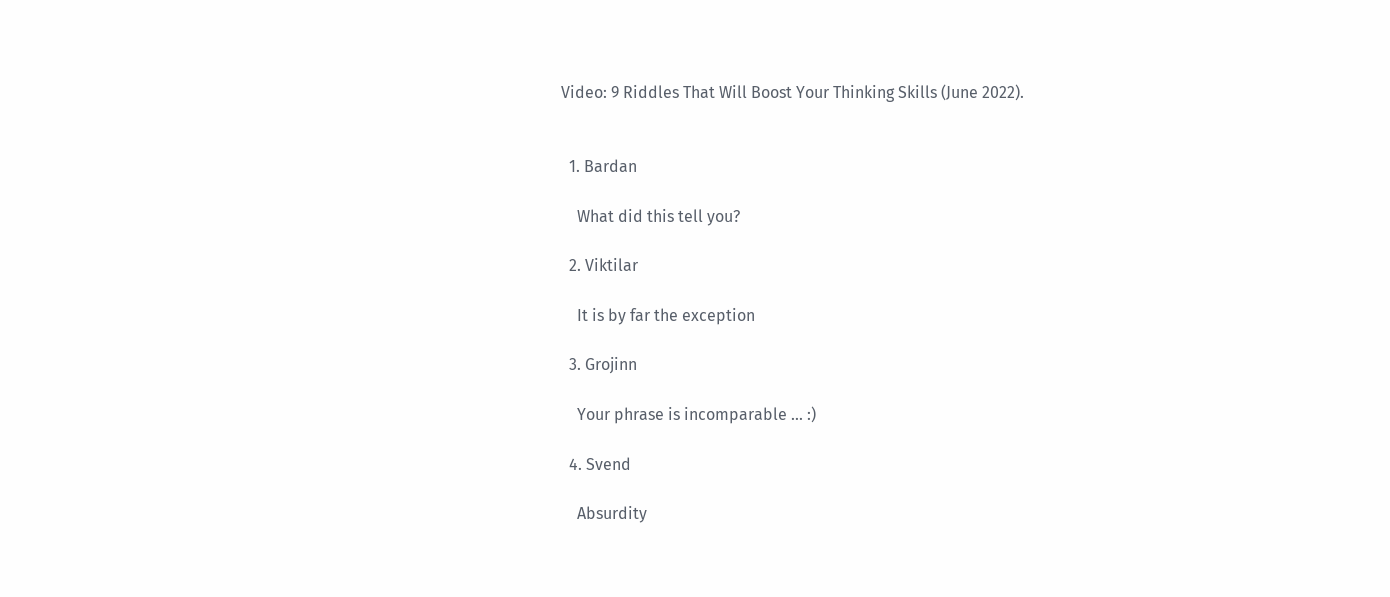Video: 9 Riddles That Will Boost Your Thinking Skills (June 2022).


  1. Bardan

    What did this tell you?

  2. Viktilar

    It is by far the exception

  3. Grojinn

    Your phrase is incomparable ... :)

  4. Svend

    Absurdity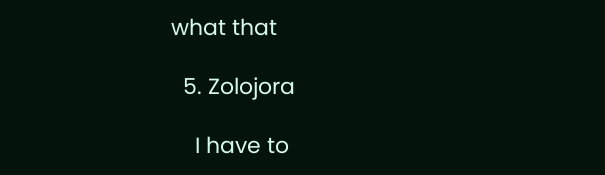what that

  5. Zolojora

    I have to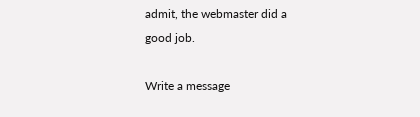admit, the webmaster did a good job.

Write a message